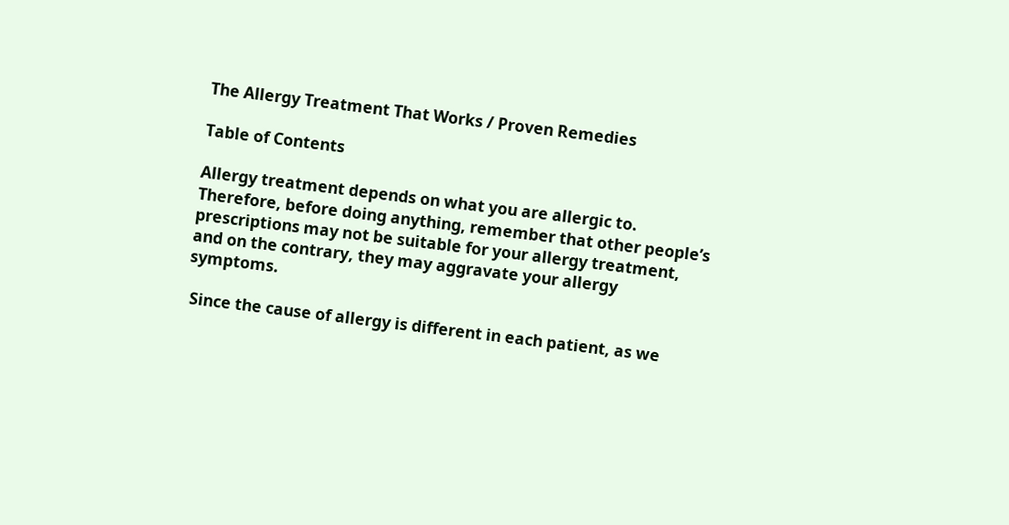The Allergy Treatment That Works / Proven Remedies

Table of Contents

Allergy treatment depends on what you are allergic to. Therefore, before doing anything, remember that other people’s prescriptions may not be suitable for your allergy treatment, and on the contrary, they may aggravate your allergy symptoms.

 Since the cause of allergy is different in each patient, as we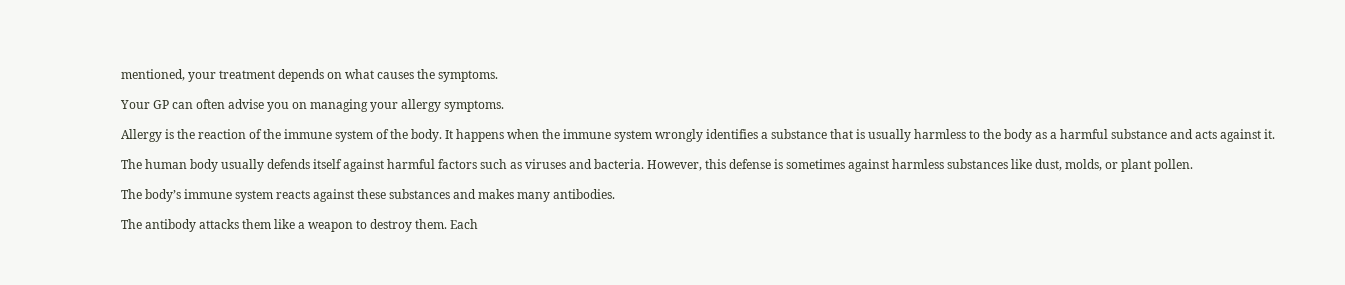mentioned, your treatment depends on what causes the symptoms.

Your GP can often advise you on managing your allergy symptoms.

Allergy is the reaction of the immune system of the body. It happens when the immune system wrongly identifies a substance that is usually harmless to the body as a harmful substance and acts against it.

The human body usually defends itself against harmful factors such as viruses and bacteria. However, this defense is sometimes against harmless substances like dust, molds, or plant pollen.

The body’s immune system reacts against these substances and makes many antibodies.

The antibody attacks them like a weapon to destroy them. Each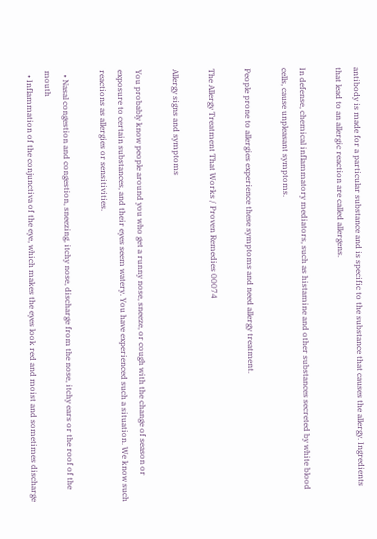antibody is made for a particular substance and is specific to the substance that causes the allergy. Ingredients that lead to an allergic reaction are called allergens.

In defense, chemical inflammatory mediators, such as histamine and other substances secreted by white blood cells, cause unpleasant symptoms.

People prone to allergies experience these symptoms and need allergy treatment.

The Allergy Treatment That Works / Proven Remedies 00074

Allergy signs and symptoms

You probably know people around you who get a runny nose, sneeze, or cough with the change of season or exposure to certain substances, and their eyes seem watery. You have experienced such a situation. We know such reactions as allergies or sensitivities.

  • Nasal congestion and congestion, sneezing, itchy nose, discharge from the nose, itchy ears or the roof of the mouth
  • Inflammation of the conjunctiva of the eye, which makes the eyes look red and moist and sometimes discharge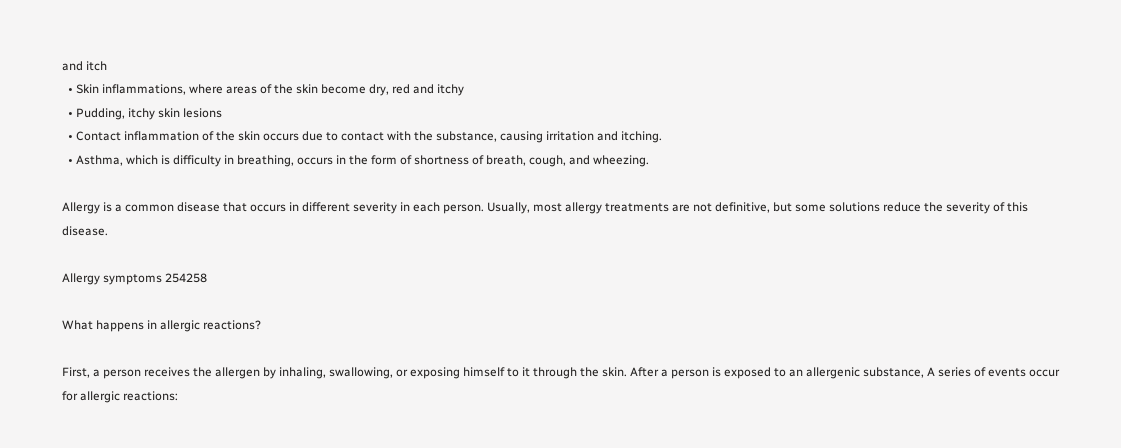and itch
  • Skin inflammations, where areas of the skin become dry, red and itchy
  • Pudding, itchy skin lesions
  • Contact inflammation of the skin occurs due to contact with the substance, causing irritation and itching.
  • Asthma, which is difficulty in breathing, occurs in the form of shortness of breath, cough, and wheezing.

Allergy is a common disease that occurs in different severity in each person. Usually, most allergy treatments are not definitive, but some solutions reduce the severity of this disease.

Allergy symptoms 254258

What happens in allergic reactions?

First, a person receives the allergen by inhaling, swallowing, or exposing himself to it through the skin. After a person is exposed to an allergenic substance, A series of events occur for allergic reactions: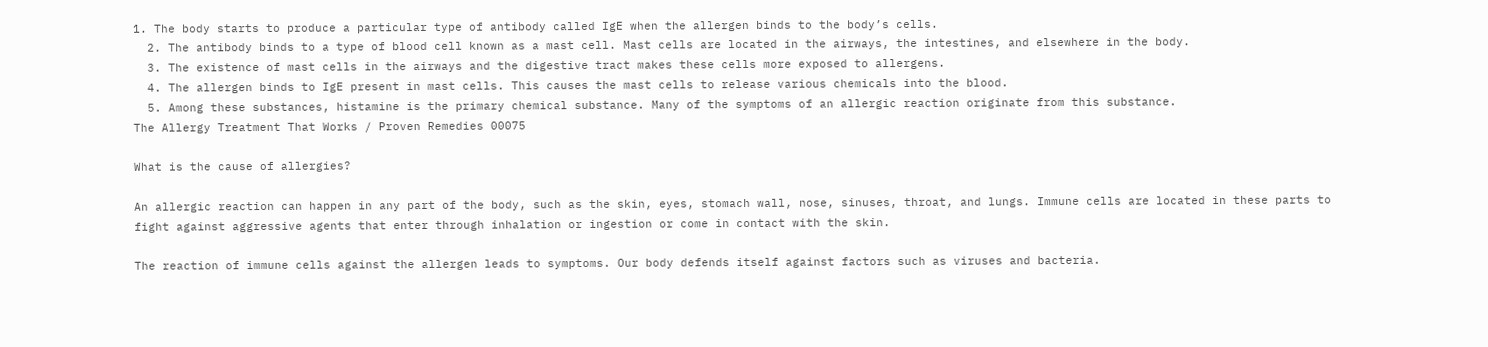1. The body starts to produce a particular type of antibody called IgE when the allergen binds to the body’s cells.
  2. The antibody binds to a type of blood cell known as a mast cell. Mast cells are located in the airways, the intestines, and elsewhere in the body.
  3. The existence of mast cells in the airways and the digestive tract makes these cells more exposed to allergens.
  4. The allergen binds to IgE present in mast cells. This causes the mast cells to release various chemicals into the blood.
  5. Among these substances, histamine is the primary chemical substance. Many of the symptoms of an allergic reaction originate from this substance.
The Allergy Treatment That Works / Proven Remedies 00075

What is the cause of allergies?

An allergic reaction can happen in any part of the body, such as the skin, eyes, stomach wall, nose, sinuses, throat, and lungs. Immune cells are located in these parts to fight against aggressive agents that enter through inhalation or ingestion or come in contact with the skin.

The reaction of immune cells against the allergen leads to symptoms. Our body defends itself against factors such as viruses and bacteria.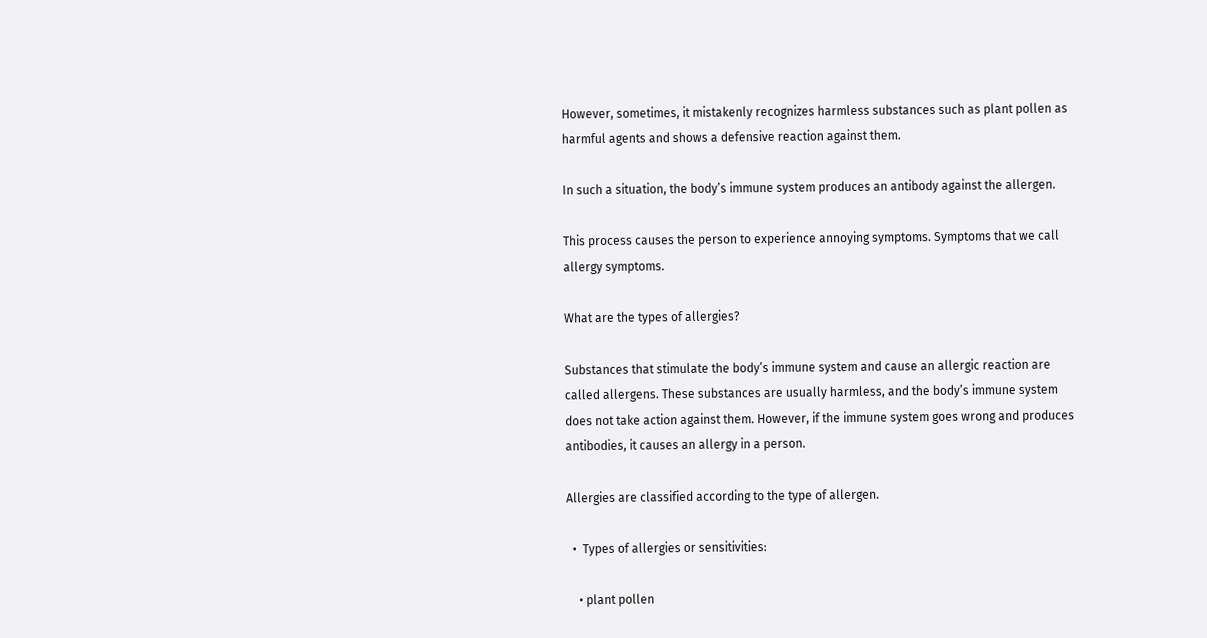However, sometimes, it mistakenly recognizes harmless substances such as plant pollen as harmful agents and shows a defensive reaction against them.

In such a situation, the body’s immune system produces an antibody against the allergen.

This process causes the person to experience annoying symptoms. Symptoms that we call allergy symptoms.

What are the types of allergies?

Substances that stimulate the body’s immune system and cause an allergic reaction are called allergens. These substances are usually harmless, and the body’s immune system does not take action against them. However, if the immune system goes wrong and produces antibodies, it causes an allergy in a person.

Allergies are classified according to the type of allergen.

  •  Types of allergies or sensitivities:

    • plant pollen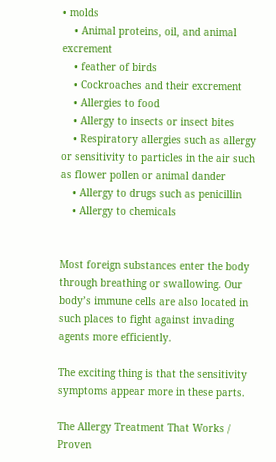• molds
    • Animal proteins, oil, and animal excrement
    • feather of birds
    • Cockroaches and their excrement
    • Allergies to food
    • Allergy to insects or insect bites
    • Respiratory allergies such as allergy or sensitivity to particles in the air such as flower pollen or animal dander
    • Allergy to drugs such as penicillin
    • Allergy to chemicals


Most foreign substances enter the body through breathing or swallowing. Our body’s immune cells are also located in such places to fight against invading agents more efficiently.

The exciting thing is that the sensitivity symptoms appear more in these parts.

The Allergy Treatment That Works / Proven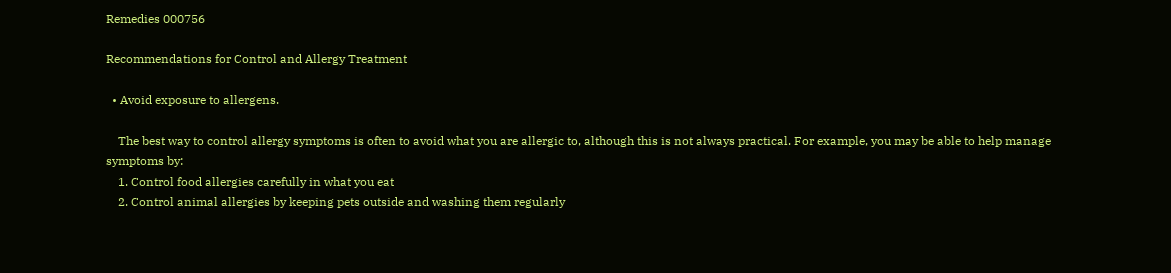Remedies 000756

Recommendations for Control and Allergy Treatment

  • Avoid exposure to allergens.

    The best way to control allergy symptoms is often to avoid what you are allergic to, although this is not always practical. For example, you may be able to help manage symptoms by:
    1. Control food allergies carefully in what you eat
    2. Control animal allergies by keeping pets outside and washing them regularly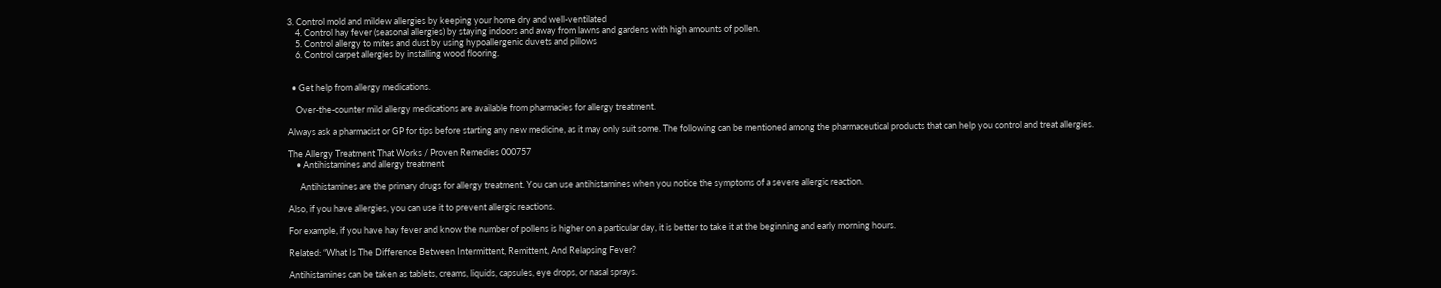3. Control mold and mildew allergies by keeping your home dry and well-ventilated
    4. Control hay fever (seasonal allergies) by staying indoors and away from lawns and gardens with high amounts of pollen.
    5. Control allergy to mites and dust by using hypoallergenic duvets and pillows
    6. Control carpet allergies by installing wood flooring.


  • Get help from allergy medications.

    Over-the-counter mild allergy medications are available from pharmacies for allergy treatment.

Always ask a pharmacist or GP for tips before starting any new medicine, as it may only suit some. The following can be mentioned among the pharmaceutical products that can help you control and treat allergies.

The Allergy Treatment That Works / Proven Remedies 000757
    • Antihistamines and allergy treatment

      Antihistamines are the primary drugs for allergy treatment. You can use antihistamines when you notice the symptoms of a severe allergic reaction.

Also, if you have allergies, you can use it to prevent allergic reactions.

For example, if you have hay fever and know the number of pollens is higher on a particular day, it is better to take it at the beginning and early morning hours.

Related: “What Is The Difference Between Intermittent, Remittent, And Relapsing Fever?

Antihistamines can be taken as tablets, creams, liquids, capsules, eye drops, or nasal sprays.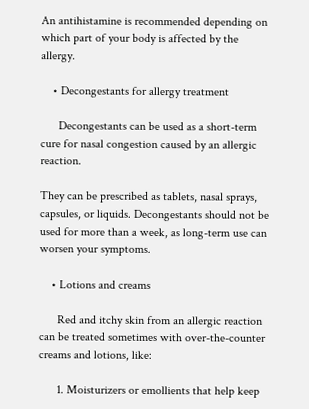An antihistamine is recommended depending on which part of your body is affected by the allergy.

    • Decongestants for allergy treatment

      Decongestants can be used as a short-term cure for nasal congestion caused by an allergic reaction.

They can be prescribed as tablets, nasal sprays, capsules, or liquids. Decongestants should not be used for more than a week, as long-term use can worsen your symptoms.

    • Lotions and creams

      Red and itchy skin from an allergic reaction can be treated sometimes with over-the-counter creams and lotions, like:

      1. Moisturizers or emollients that help keep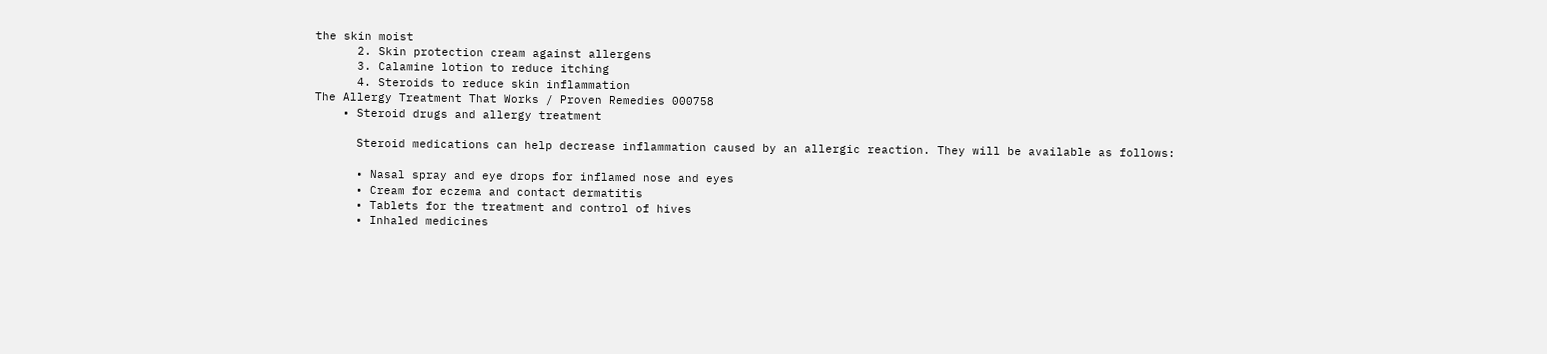the skin moist
      2. Skin protection cream against allergens
      3. Calamine lotion to reduce itching
      4. Steroids to reduce skin inflammation
The Allergy Treatment That Works / Proven Remedies 000758
    • Steroid drugs and allergy treatment

      Steroid medications can help decrease inflammation caused by an allergic reaction. They will be available as follows:

      • Nasal spray and eye drops for inflamed nose and eyes
      • Cream for eczema and contact dermatitis
      • Tablets for the treatment and control of hives
      • Inhaled medicines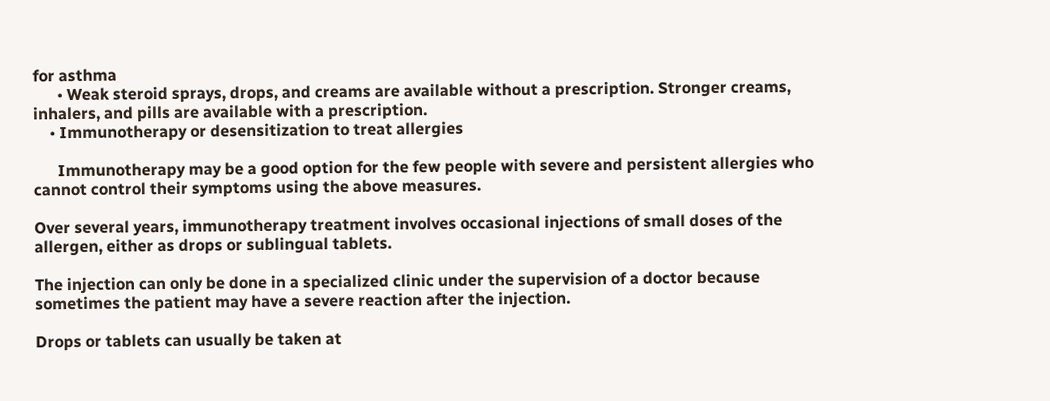for asthma
      • Weak steroid sprays, drops, and creams are available without a prescription. Stronger creams, inhalers, and pills are available with a prescription.
    • Immunotherapy or desensitization to treat allergies

      Immunotherapy may be a good option for the few people with severe and persistent allergies who cannot control their symptoms using the above measures.

Over several years, immunotherapy treatment involves occasional injections of small doses of the allergen, either as drops or sublingual tablets.

The injection can only be done in a specialized clinic under the supervision of a doctor because sometimes the patient may have a severe reaction after the injection.

Drops or tablets can usually be taken at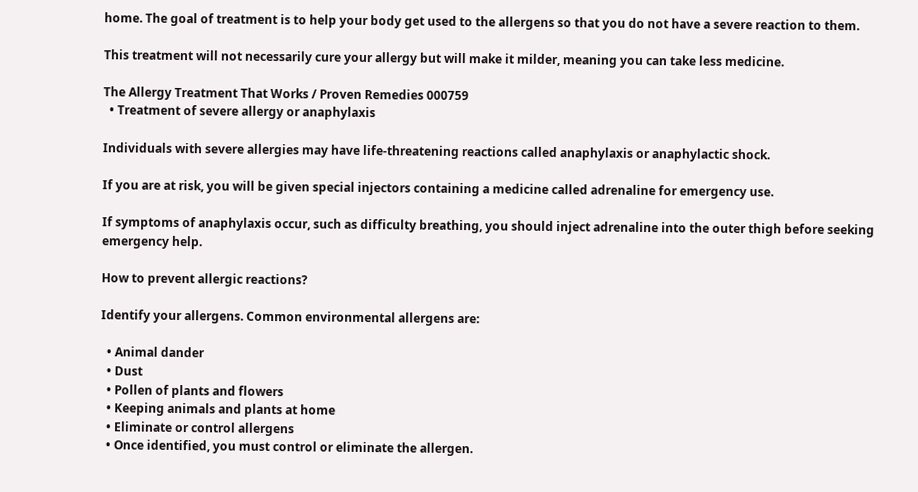home. The goal of treatment is to help your body get used to the allergens so that you do not have a severe reaction to them.

This treatment will not necessarily cure your allergy but will make it milder, meaning you can take less medicine.

The Allergy Treatment That Works / Proven Remedies 000759
  • Treatment of severe allergy or anaphylaxis

Individuals with severe allergies may have life-threatening reactions called anaphylaxis or anaphylactic shock.

If you are at risk, you will be given special injectors containing a medicine called adrenaline for emergency use.

If symptoms of anaphylaxis occur, such as difficulty breathing, you should inject adrenaline into the outer thigh before seeking emergency help.

How to prevent allergic reactions?

Identify your allergens. Common environmental allergens are:

  • Animal dander
  • Dust
  • Pollen of plants and flowers
  • Keeping animals and plants at home
  • Eliminate or control allergens
  • Once identified, you must control or eliminate the allergen.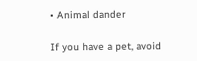• Animal dander

If you have a pet, avoid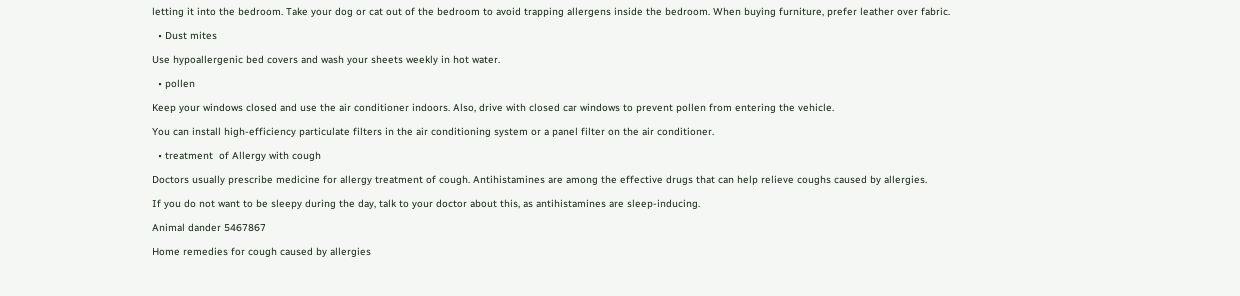letting it into the bedroom. Take your dog or cat out of the bedroom to avoid trapping allergens inside the bedroom. When buying furniture, prefer leather over fabric.

  • Dust mites

Use hypoallergenic bed covers and wash your sheets weekly in hot water.

  • pollen

Keep your windows closed and use the air conditioner indoors. Also, drive with closed car windows to prevent pollen from entering the vehicle.

You can install high-efficiency particulate filters in the air conditioning system or a panel filter on the air conditioner.

  • treatment  of Allergy with cough

Doctors usually prescribe medicine for allergy treatment of cough. Antihistamines are among the effective drugs that can help relieve coughs caused by allergies.

If you do not want to be sleepy during the day, talk to your doctor about this, as antihistamines are sleep-inducing.

Animal dander 5467867

Home remedies for cough caused by allergies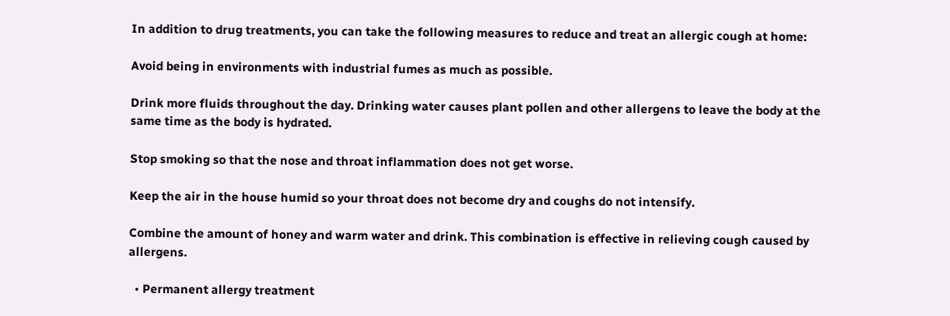In addition to drug treatments, you can take the following measures to reduce and treat an allergic cough at home:

Avoid being in environments with industrial fumes as much as possible.

Drink more fluids throughout the day. Drinking water causes plant pollen and other allergens to leave the body at the same time as the body is hydrated.

Stop smoking so that the nose and throat inflammation does not get worse.

Keep the air in the house humid so your throat does not become dry and coughs do not intensify.

Combine the amount of honey and warm water and drink. This combination is effective in relieving cough caused by allergens.

  • Permanent allergy treatment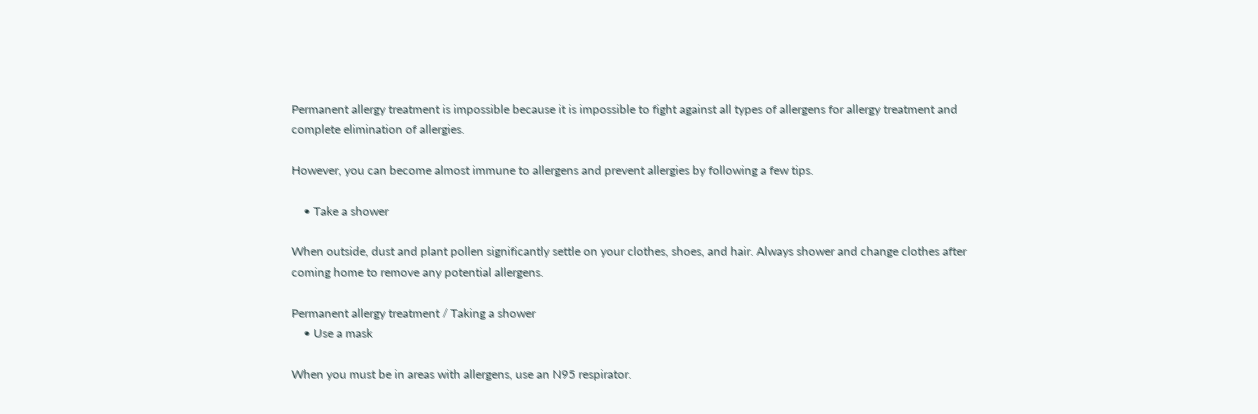Permanent allergy treatment is impossible because it is impossible to fight against all types of allergens for allergy treatment and complete elimination of allergies.

However, you can become almost immune to allergens and prevent allergies by following a few tips.

    • Take a shower

When outside, dust and plant pollen significantly settle on your clothes, shoes, and hair. Always shower and change clothes after coming home to remove any potential allergens.

Permanent allergy treatment / Taking a shower
    • Use a mask

When you must be in areas with allergens, use an N95 respirator.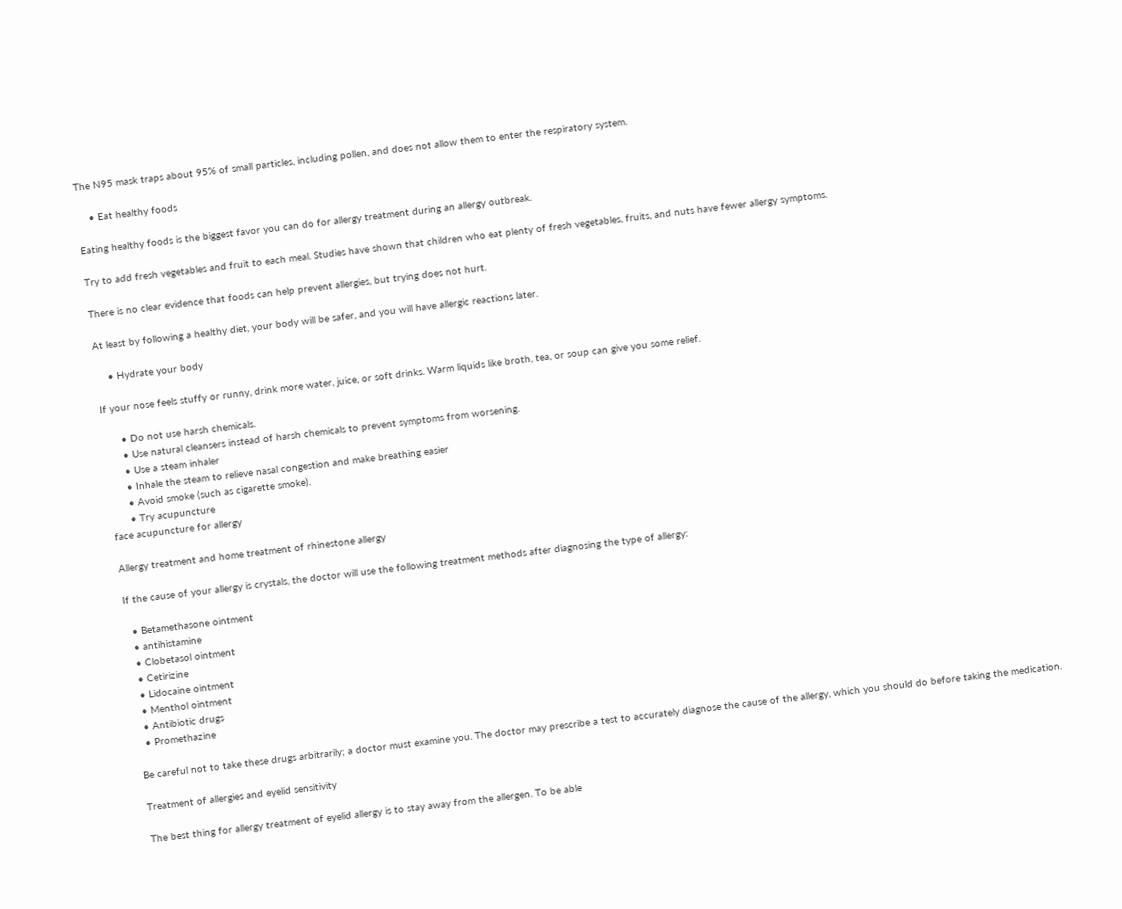The N95 mask traps about 95% of small particles, including pollen, and does not allow them to enter the respiratory system.

    • Eat healthy foods

Eating healthy foods is the biggest favor you can do for allergy treatment during an allergy outbreak.

Try to add fresh vegetables and fruit to each meal. Studies have shown that children who eat plenty of fresh vegetables, fruits, and nuts have fewer allergy symptoms.

There is no clear evidence that foods can help prevent allergies, but trying does not hurt.

At least by following a healthy diet, your body will be safer, and you will have allergic reactions later.

    • Hydrate your body

If your nose feels stuffy or runny, drink more water, juice, or soft drinks. Warm liquids like broth, tea, or soup can give you some relief.

      • Do not use harsh chemicals.
      • Use natural cleansers instead of harsh chemicals to prevent symptoms from worsening.
      • Use a steam inhaler
      • Inhale the steam to relieve nasal congestion and make breathing easier
      • Avoid smoke (such as cigarette smoke).
      • Try acupuncture
face acupuncture for allergy

Allergy treatment and home treatment of rhinestone allergy

If the cause of your allergy is crystals, the doctor will use the following treatment methods after diagnosing the type of allergy:

  • Betamethasone ointment
  • antihistamine
  • Clobetasol ointment
  • Cetirizine
  • Lidocaine ointment
  • Menthol ointment
  • Antibiotic drugs
  • Promethazine

Be careful not to take these drugs arbitrarily; a doctor must examine you. The doctor may prescribe a test to accurately diagnose the cause of the allergy, which you should do before taking the medication.

Treatment of allergies and eyelid sensitivity

The best thing for allergy treatment of eyelid allergy is to stay away from the allergen. To be able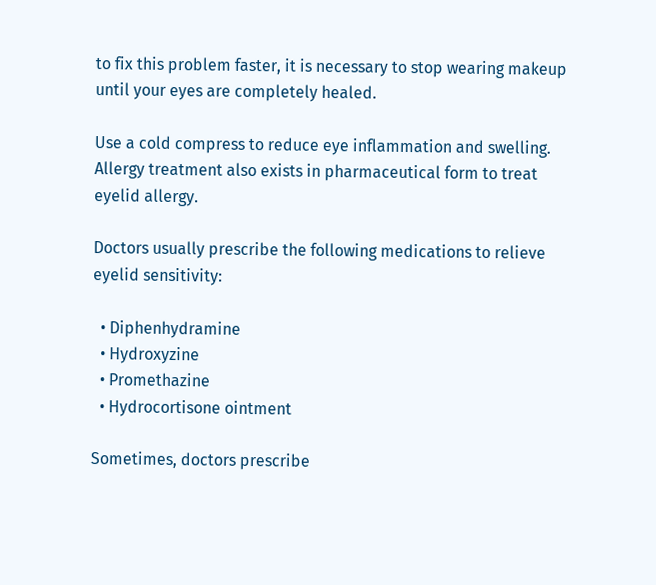to fix this problem faster, it is necessary to stop wearing makeup until your eyes are completely healed.

Use a cold compress to reduce eye inflammation and swelling. Allergy treatment also exists in pharmaceutical form to treat eyelid allergy.

Doctors usually prescribe the following medications to relieve eyelid sensitivity:

  • Diphenhydramine
  • Hydroxyzine
  • Promethazine
  • Hydrocortisone ointment

Sometimes, doctors prescribe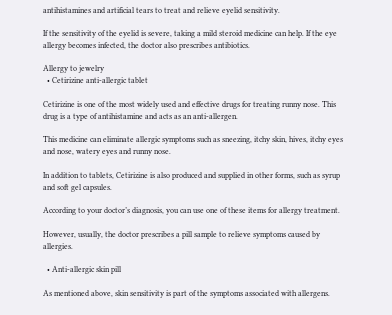antihistamines and artificial tears to treat and relieve eyelid sensitivity.

If the sensitivity of the eyelid is severe, taking a mild steroid medicine can help. If the eye allergy becomes infected, the doctor also prescribes antibiotics.

Allergy to jewelry
  • Cetirizine anti-allergic tablet

Cetirizine is one of the most widely used and effective drugs for treating runny nose. This drug is a type of antihistamine and acts as an anti-allergen.

This medicine can eliminate allergic symptoms such as sneezing, itchy skin, hives, itchy eyes and nose, watery eyes and runny nose.

In addition to tablets, Cetirizine is also produced and supplied in other forms, such as syrup and soft gel capsules.

According to your doctor’s diagnosis, you can use one of these items for allergy treatment.

However, usually, the doctor prescribes a pill sample to relieve symptoms caused by allergies.

  • Anti-allergic skin pill

As mentioned above, skin sensitivity is part of the symptoms associated with allergens.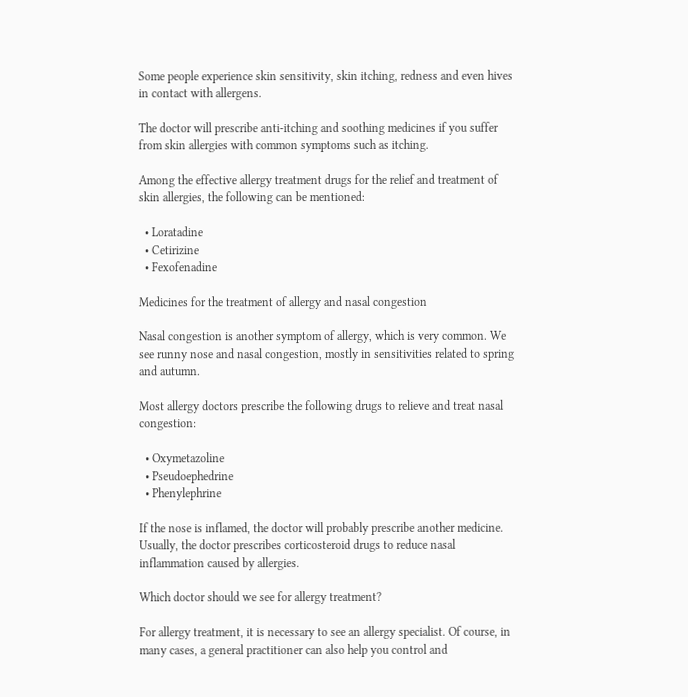Some people experience skin sensitivity, skin itching, redness and even hives in contact with allergens.

The doctor will prescribe anti-itching and soothing medicines if you suffer from skin allergies with common symptoms such as itching.

Among the effective allergy treatment drugs for the relief and treatment of skin allergies, the following can be mentioned:

  • Loratadine
  • Cetirizine
  • Fexofenadine

Medicines for the treatment of allergy and nasal congestion

Nasal congestion is another symptom of allergy, which is very common. We see runny nose and nasal congestion, mostly in sensitivities related to spring and autumn.

Most allergy doctors prescribe the following drugs to relieve and treat nasal congestion:

  • Oxymetazoline
  • Pseudoephedrine
  • Phenylephrine

If the nose is inflamed, the doctor will probably prescribe another medicine. Usually, the doctor prescribes corticosteroid drugs to reduce nasal inflammation caused by allergies.

Which doctor should we see for allergy treatment?

For allergy treatment, it is necessary to see an allergy specialist. Of course, in many cases, a general practitioner can also help you control and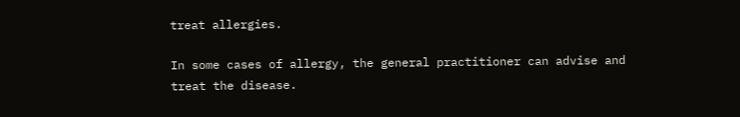treat allergies.

In some cases of allergy, the general practitioner can advise and treat the disease.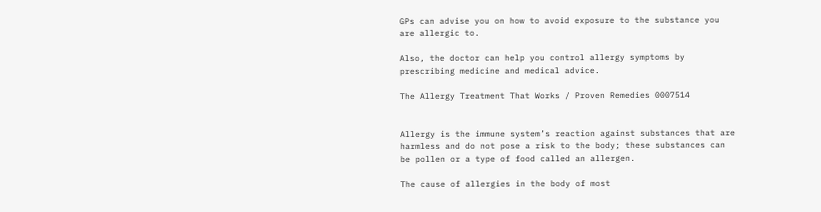GPs can advise you on how to avoid exposure to the substance you are allergic to.

Also, the doctor can help you control allergy symptoms by prescribing medicine and medical advice.

The Allergy Treatment That Works / Proven Remedies 0007514


Allergy is the immune system’s reaction against substances that are harmless and do not pose a risk to the body; these substances can be pollen or a type of food called an allergen.

The cause of allergies in the body of most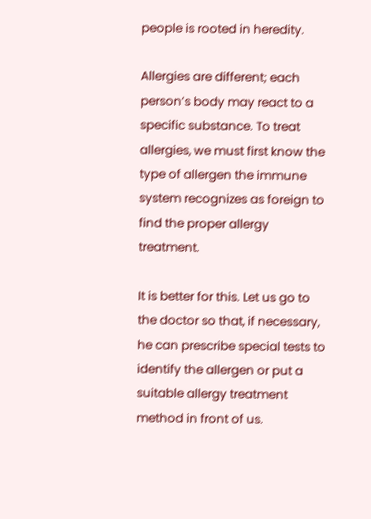people is rooted in heredity.

Allergies are different; each person’s body may react to a specific substance. To treat allergies, we must first know the type of allergen the immune system recognizes as foreign to find the proper allergy treatment.

It is better for this. Let us go to the doctor so that, if necessary, he can prescribe special tests to identify the allergen or put a suitable allergy treatment method in front of us.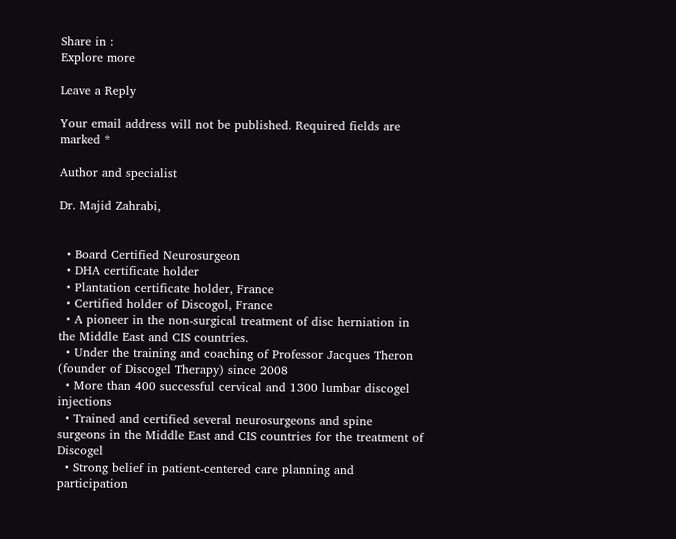Share in :
Explore more

Leave a Reply

Your email address will not be published. Required fields are marked *

Author and specialist

Dr. Majid Zahrabi,


  • Board Certified Neurosurgeon
  • DHA certificate holder
  • Plantation certificate holder, France
  • Certified holder of Discogol, France
  • A pioneer in the non-surgical treatment of disc herniation in the Middle East and CIS countries.
  • Under the training and coaching of Professor Jacques Theron (founder of Discogel Therapy) since 2008
  • More than 400 successful cervical and 1300 lumbar discogel injections
  • Trained and certified several neurosurgeons and spine surgeons in the Middle East and CIS countries for the treatment of Discogel
  • Strong belief in patient-centered care planning and participation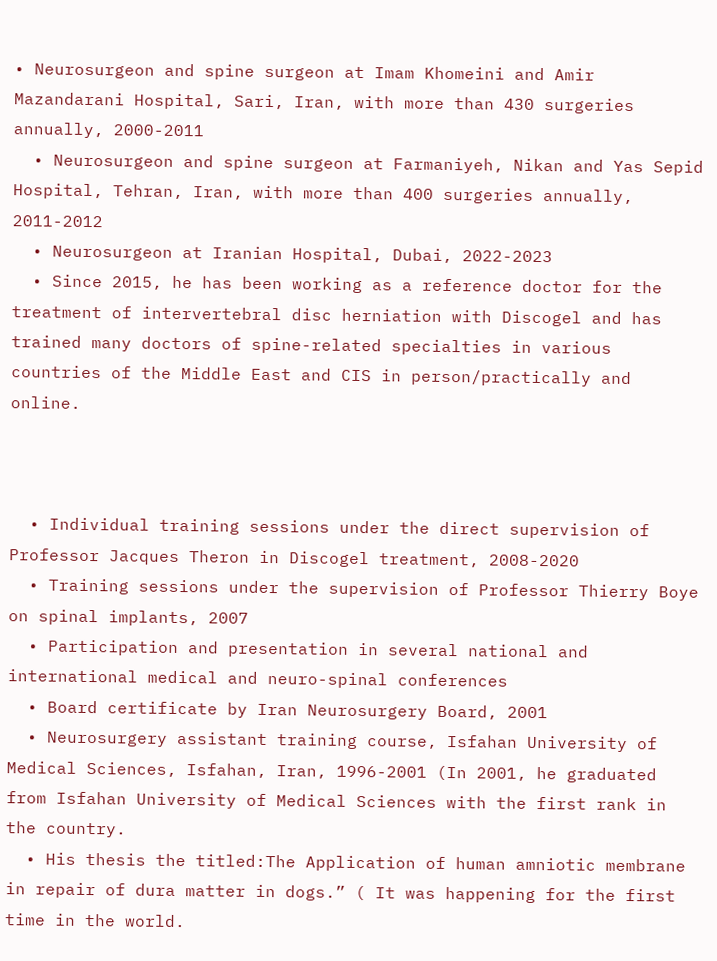• Neurosurgeon and spine surgeon at Imam Khomeini and Amir Mazandarani Hospital, Sari, Iran, with more than 430 surgeries annually, 2000-2011
  • Neurosurgeon and spine surgeon at Farmaniyeh, Nikan and Yas Sepid Hospital, Tehran, Iran, with more than 400 surgeries annually, 2011-2012
  • Neurosurgeon at Iranian Hospital, Dubai, 2022-2023
  • Since 2015, he has been working as a reference doctor for the treatment of intervertebral disc herniation with Discogel and has trained many doctors of spine-related specialties in various countries of the Middle East and CIS in person/practically and online.



  • Individual training sessions under the direct supervision of Professor Jacques Theron in Discogel treatment, 2008-2020
  • Training sessions under the supervision of Professor Thierry Boye on spinal implants, 2007
  • Participation and presentation in several national and international medical and neuro-spinal conferences
  • Board certificate by Iran Neurosurgery Board, 2001
  • Neurosurgery assistant training course, Isfahan University of Medical Sciences, Isfahan, Iran, 1996-2001 (In 2001, he graduated from Isfahan University of Medical Sciences with the first rank in the country.
  • His thesis the titled:The Application of human amniotic membrane in repair of dura matter in dogs.” ( It was happening for the first time in the world.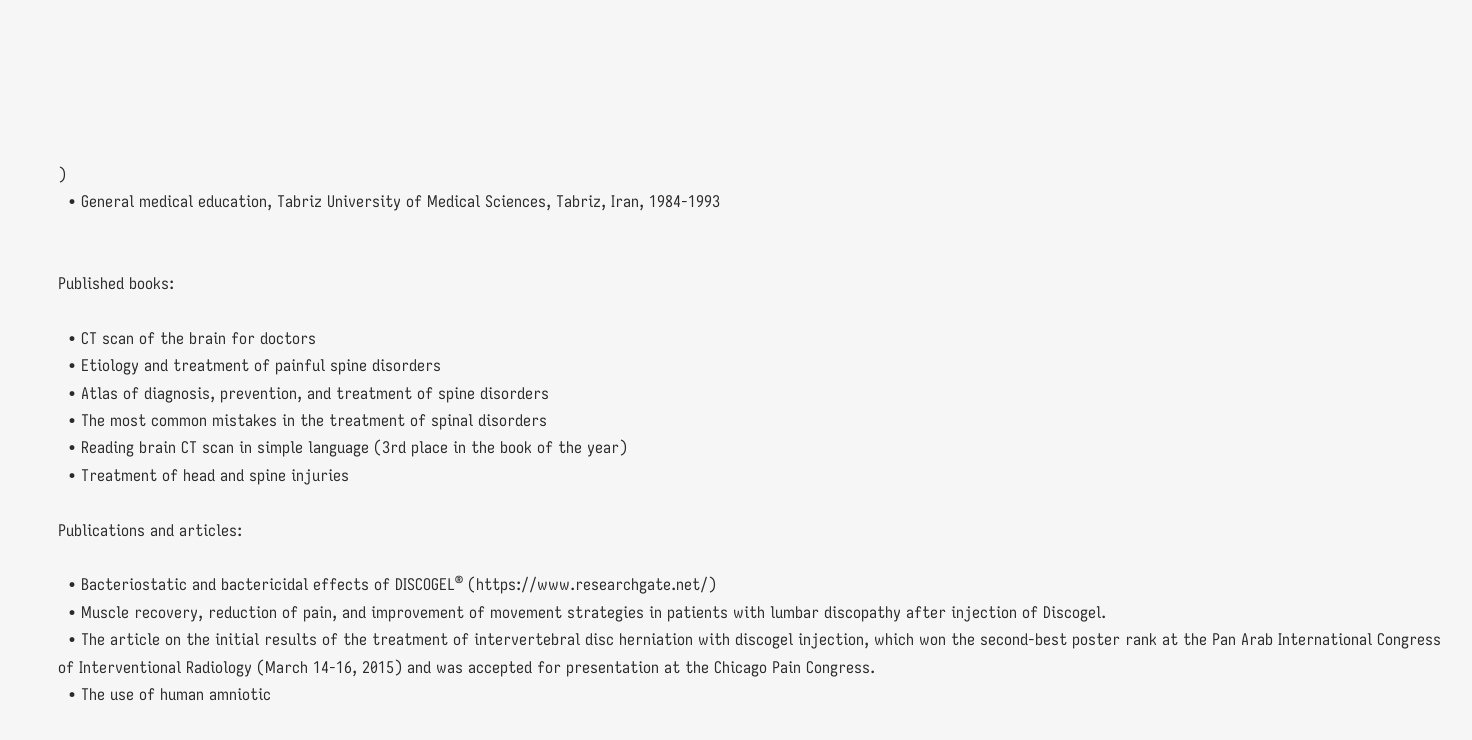)
  • General medical education, Tabriz University of Medical Sciences, Tabriz, Iran, 1984-1993


Published books:

  • CT scan of the brain for doctors
  • Etiology and treatment of painful spine disorders
  • Atlas of diagnosis, prevention, and treatment of spine disorders
  • The most common mistakes in the treatment of spinal disorders
  • Reading brain CT scan in simple language (3rd place in the book of the year)
  • Treatment of head and spine injuries

Publications and articles:

  • Bacteriostatic and bactericidal effects of DISCOGEL® (https://www.researchgate.net/)
  • Muscle recovery, reduction of pain, and improvement of movement strategies in patients with lumbar discopathy after injection of Discogel.
  • The article on the initial results of the treatment of intervertebral disc herniation with discogel injection, which won the second-best poster rank at the Pan Arab International Congress of Interventional Radiology (March 14-16, 2015) and was accepted for presentation at the Chicago Pain Congress.
  • The use of human amniotic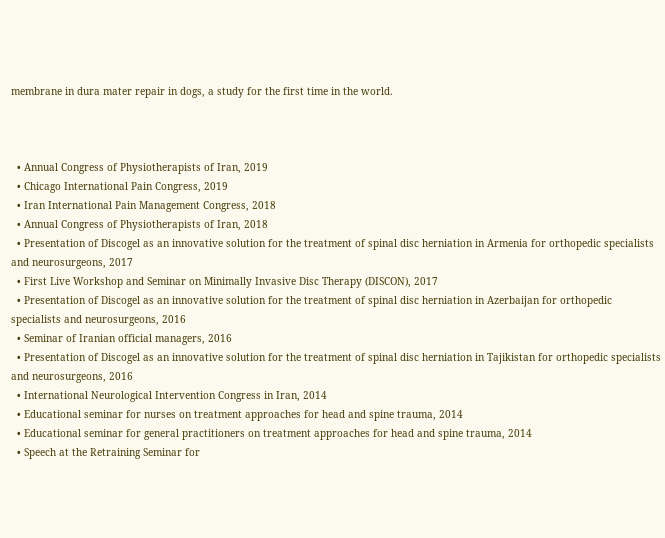membrane in dura mater repair in dogs, a study for the first time in the world.



  • Annual Congress of Physiotherapists of Iran, 2019
  • Chicago International Pain Congress, 2019
  • Iran International Pain Management Congress, 2018
  • Annual Congress of Physiotherapists of Iran, 2018
  • Presentation of Discogel as an innovative solution for the treatment of spinal disc herniation in Armenia for orthopedic specialists and neurosurgeons, 2017
  • First Live Workshop and Seminar on Minimally Invasive Disc Therapy (DISCON), 2017
  • Presentation of Discogel as an innovative solution for the treatment of spinal disc herniation in Azerbaijan for orthopedic specialists and neurosurgeons, 2016
  • Seminar of Iranian official managers, 2016
  • Presentation of Discogel as an innovative solution for the treatment of spinal disc herniation in Tajikistan for orthopedic specialists and neurosurgeons, 2016
  • International Neurological Intervention Congress in Iran, 2014
  • Educational seminar for nurses on treatment approaches for head and spine trauma, 2014
  • Educational seminar for general practitioners on treatment approaches for head and spine trauma, 2014
  • Speech at the Retraining Seminar for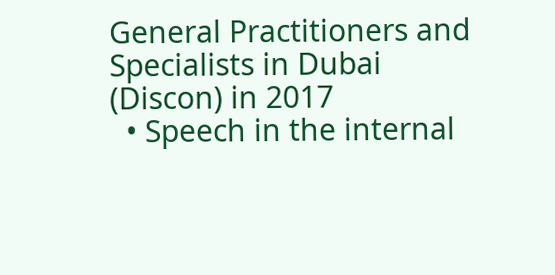General Practitioners and Specialists in Dubai (Discon) in 2017
  • Speech in the internal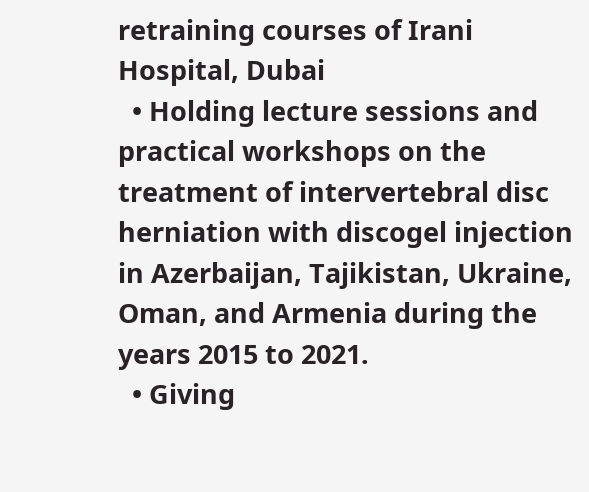retraining courses of Irani Hospital, Dubai
  • Holding lecture sessions and practical workshops on the treatment of intervertebral disc herniation with discogel injection in Azerbaijan, Tajikistan, Ukraine, Oman, and Armenia during the years 2015 to 2021.
  • Giving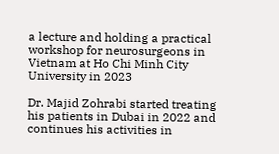a lecture and holding a practical workshop for neurosurgeons in Vietnam at Ho Chi Minh City University in 2023

Dr. Majid Zohrabi started treating his patients in Dubai in 2022 and continues his activities in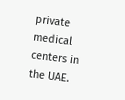private medical centers in the UAE.